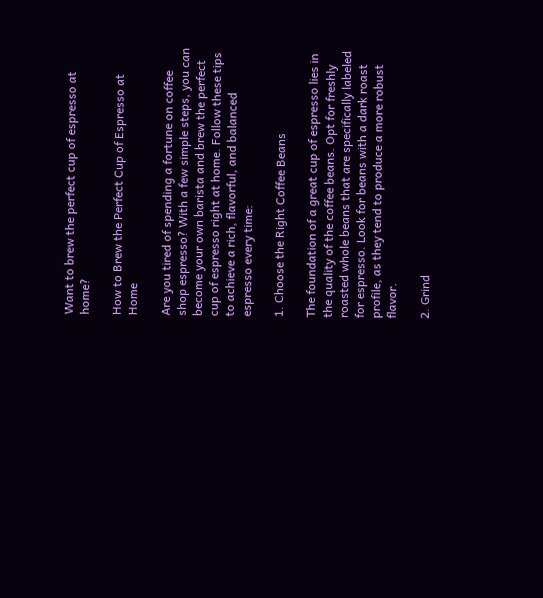Want to brew the perfect cup of espresso at home?

How to Brew the Perfect Cup of Espresso at Home

Are you tired of spending a fortune on coffee shop espresso? With a few simple steps, you can become your own barista and brew the perfect cup of espresso right at home. Follow these tips to achieve a rich, flavorful, and balanced espresso every time:

1. Choose the Right Coffee Beans

The foundation of a great cup of espresso lies in the quality of the coffee beans. Opt for freshly roasted whole beans that are specifically labeled for espresso. Look for beans with a dark roast profile, as they tend to produce a more robust flavor.

2. Grind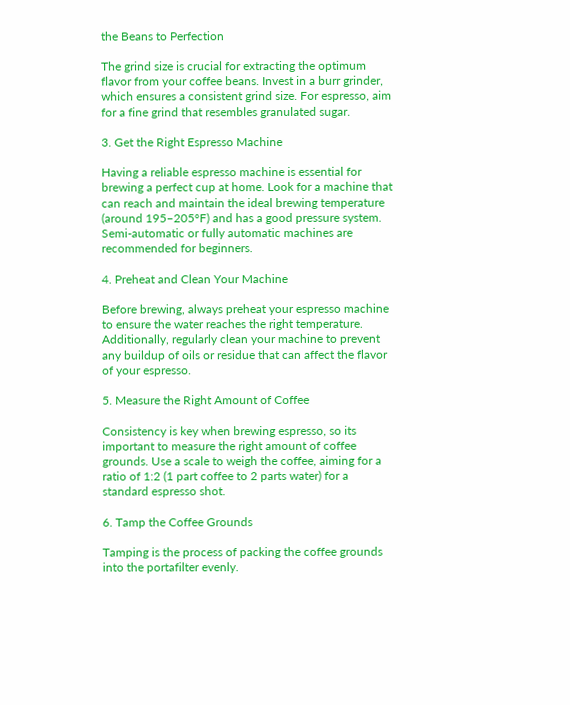the Beans to Perfection

The grind size is crucial for extracting the optimum flavor from your coffee beans. Invest in a burr grinder, which ensures a consistent grind size. For espresso, aim for a fine grind that resembles granulated sugar.

3. Get the Right Espresso Machine

Having a reliable espresso machine is essential for brewing a perfect cup at home. Look for a machine that can reach and maintain the ideal brewing temperature (around 195–205°F) and has a good pressure system. Semi-automatic or fully automatic machines are recommended for beginners.

4. Preheat and Clean Your Machine

Before brewing, always preheat your espresso machine to ensure the water reaches the right temperature. Additionally, regularly clean your machine to prevent any buildup of oils or residue that can affect the flavor of your espresso.

5. Measure the Right Amount of Coffee

Consistency is key when brewing espresso, so its important to measure the right amount of coffee grounds. Use a scale to weigh the coffee, aiming for a ratio of 1:2 (1 part coffee to 2 parts water) for a standard espresso shot.

6. Tamp the Coffee Grounds

Tamping is the process of packing the coffee grounds into the portafilter evenly.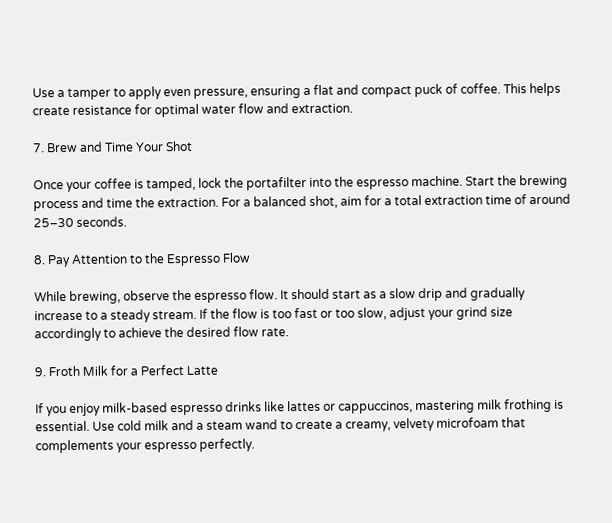Use a tamper to apply even pressure, ensuring a flat and compact puck of coffee. This helps create resistance for optimal water flow and extraction.

7. Brew and Time Your Shot

Once your coffee is tamped, lock the portafilter into the espresso machine. Start the brewing process and time the extraction. For a balanced shot, aim for a total extraction time of around 25–30 seconds.

8. Pay Attention to the Espresso Flow

While brewing, observe the espresso flow. It should start as a slow drip and gradually increase to a steady stream. If the flow is too fast or too slow, adjust your grind size accordingly to achieve the desired flow rate.

9. Froth Milk for a Perfect Latte

If you enjoy milk-based espresso drinks like lattes or cappuccinos, mastering milk frothing is essential. Use cold milk and a steam wand to create a creamy, velvety microfoam that complements your espresso perfectly.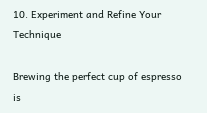10. Experiment and Refine Your Technique

Brewing the perfect cup of espresso is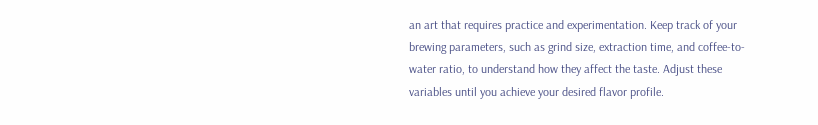an art that requires practice and experimentation. Keep track of your brewing parameters, such as grind size, extraction time, and coffee-to-water ratio, to understand how they affect the taste. Adjust these variables until you achieve your desired flavor profile.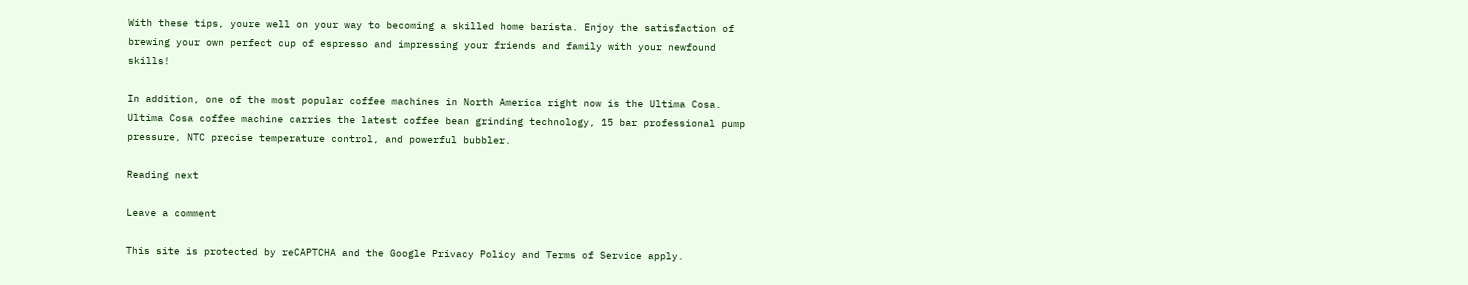With these tips, youre well on your way to becoming a skilled home barista. Enjoy the satisfaction of brewing your own perfect cup of espresso and impressing your friends and family with your newfound skills!

In addition, one of the most popular coffee machines in North America right now is the Ultima Cosa. Ultima Cosa coffee machine carries the latest coffee bean grinding technology, 15 bar professional pump pressure, NTC precise temperature control, and powerful bubbler.

Reading next

Leave a comment

This site is protected by reCAPTCHA and the Google Privacy Policy and Terms of Service apply.